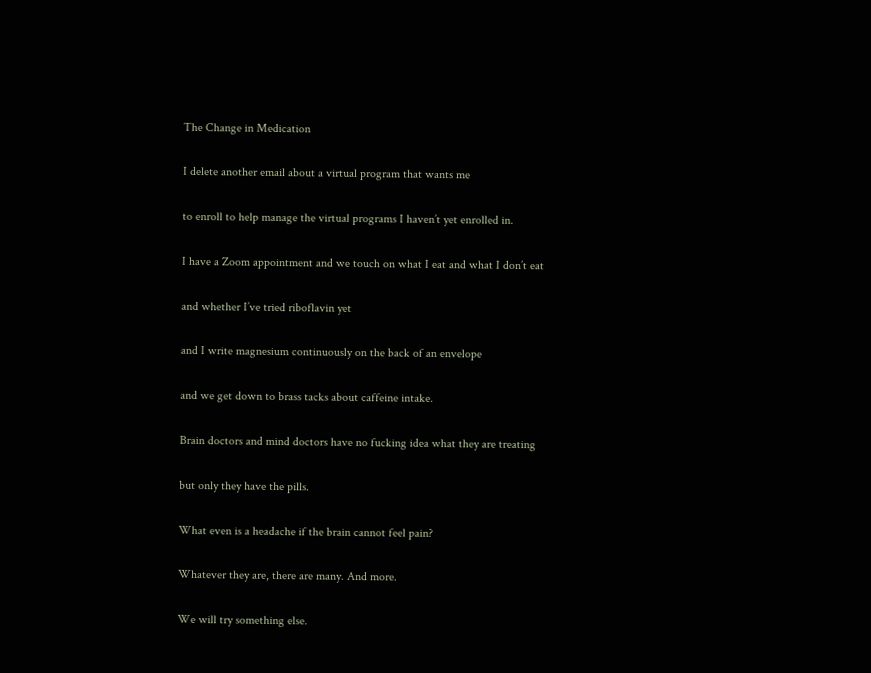The Change in Medication

I delete another email about a virtual program that wants me

to enroll to help manage the virtual programs I haven’t yet enrolled in.

I have a Zoom appointment and we touch on what I eat and what I don’t eat

and whether I’ve tried riboflavin yet

and I write magnesium continuously on the back of an envelope

and we get down to brass tacks about caffeine intake.

Brain doctors and mind doctors have no fucking idea what they are treating

but only they have the pills.

What even is a headache if the brain cannot feel pain?

Whatever they are, there are many. And more.

We will try something else.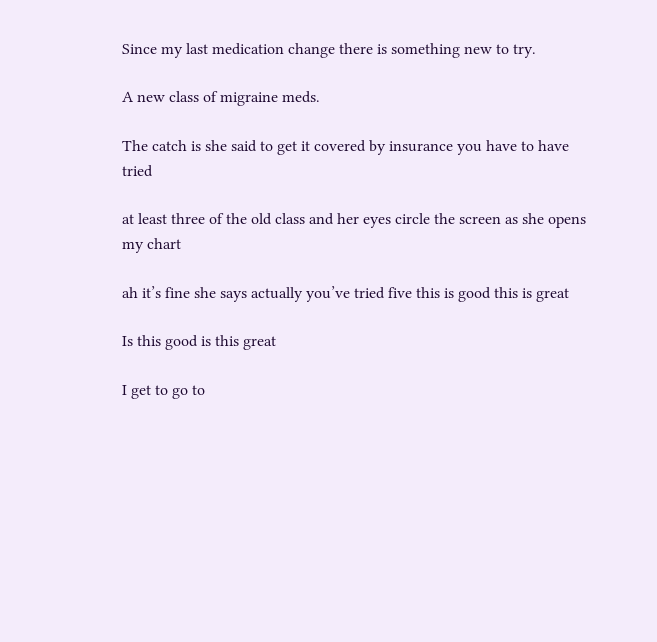Since my last medication change there is something new to try.

A new class of migraine meds.

The catch is she said to get it covered by insurance you have to have tried

at least three of the old class and her eyes circle the screen as she opens my chart

ah it’s fine she says actually you’ve tried five this is good this is great

Is this good is this great

I get to go to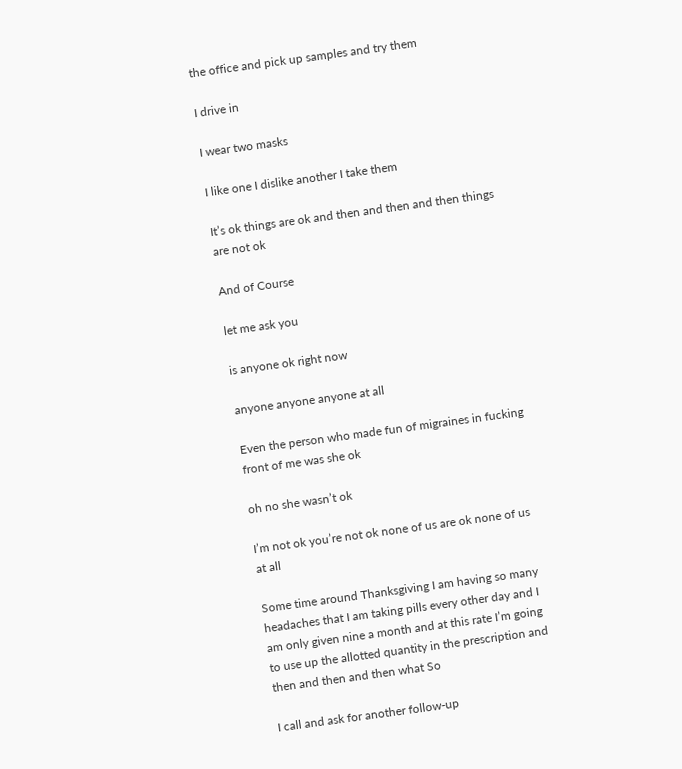the office and pick up samples and try them

I drive in

I wear two masks

I like one I dislike another I take them

It’s ok things are ok and then and then and then things are not ok

And of Course

let me ask you

is anyone ok right now

anyone anyone anyone at all

Even the person who made fun of migraines in fucking front of me was she ok

oh no she wasn’t ok

I’m not ok you’re not ok none of us are ok none of us at all

Some time around Thanksgiving I am having so many headaches that I am taking pills every other day and I am only given nine a month and at this rate I’m going to use up the allotted quantity in the prescription and then and then and then what So

I call and ask for another follow-up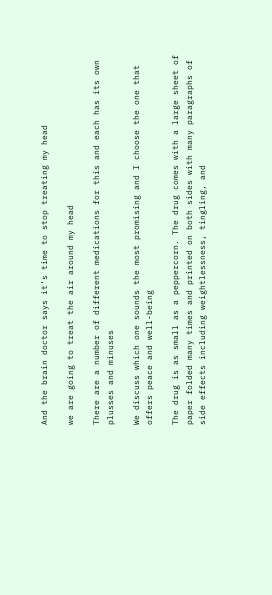And the brain doctor says it’s time to stop treating my head

we are going to treat the air around my head

There are a number of different medications for this and each has its own plusses and minuses

We discuss which one sounds the most promising and I choose the one that offers peace and well-being

The drug is as small as a peppercorn. The drug comes with a large sheet of paper folded many times and printed on both sides with many paragraphs of side effects including weightlessness, tingling, and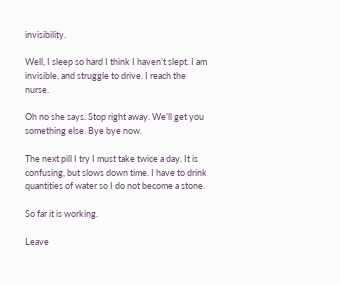invisibility.

Well, I sleep so hard I think I haven’t slept. I am invisible, and struggle to drive. I reach the nurse.

Oh no she says. Stop right away. We’ll get you something else. Bye bye now.

The next pill I try I must take twice a day. It is confusing, but slows down time. I have to drink quantities of water so I do not become a stone.

So far it is working.

Leave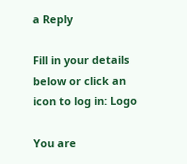a Reply

Fill in your details below or click an icon to log in: Logo

You are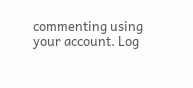commenting using your account. Log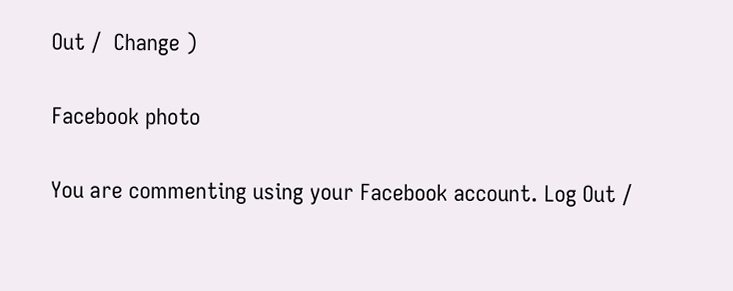Out /  Change )

Facebook photo

You are commenting using your Facebook account. Log Out /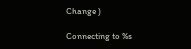Change )

Connecting to %s